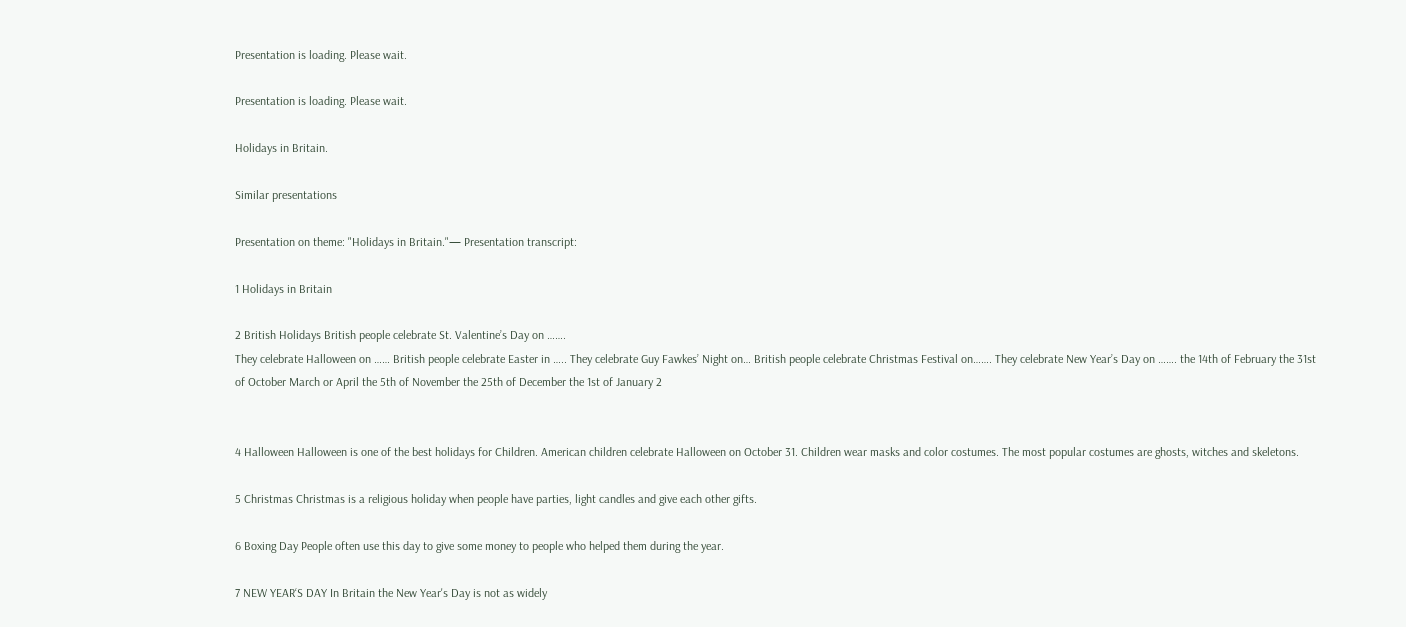Presentation is loading. Please wait.

Presentation is loading. Please wait.

Holidays in Britain.

Similar presentations

Presentation on theme: "Holidays in Britain."— Presentation transcript:

1 Holidays in Britain

2 British Holidays British people celebrate St. Valentine’s Day on …….
They celebrate Halloween on …… British people celebrate Easter in ….. They celebrate Guy Fawkes’ Night on… British people celebrate Christmas Festival on……. They celebrate New Year’s Day on ……. the 14th of February the 31st of October March or April the 5th of November the 25th of December the 1st of January 2


4 Halloween Halloween is one of the best holidays for Children. American children celebrate Halloween on October 31. Children wear masks and color costumes. The most popular costumes are ghosts, witches and skeletons.

5 Christmas Christmas is a religious holiday when people have parties, light candles and give each other gifts.

6 Boxing Day People often use this day to give some money to people who helped them during the year.

7 NEW YEAR‘S DAY In Britain the New Year's Day is not as widely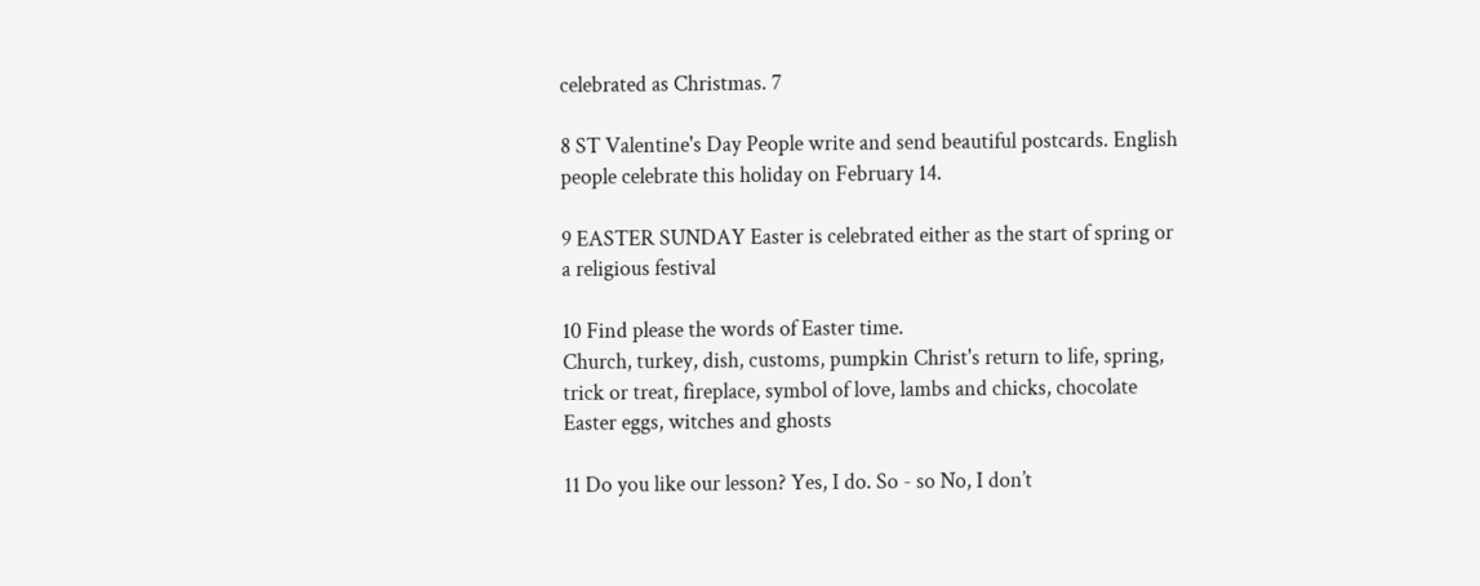celebrated as Christmas. 7

8 ST Valentine's Day People write and send beautiful postcards. English people celebrate this holiday on February 14.

9 EASTER SUNDAY Easter is celebrated either as the start of spring or a religious festival

10 Find please the words of Easter time.
Church, turkey, dish, customs, pumpkin Christ's return to life, spring, trick or treat, fireplace, symbol of love, lambs and chicks, chocolate Easter eggs, witches and ghosts

11 Do you like our lesson? Yes, I do. So - so No, I don’t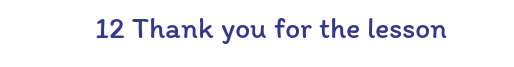12 Thank you for the lesson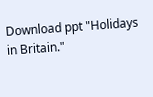Download ppt "Holidays in Britain."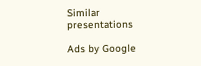Similar presentations

Ads by Google